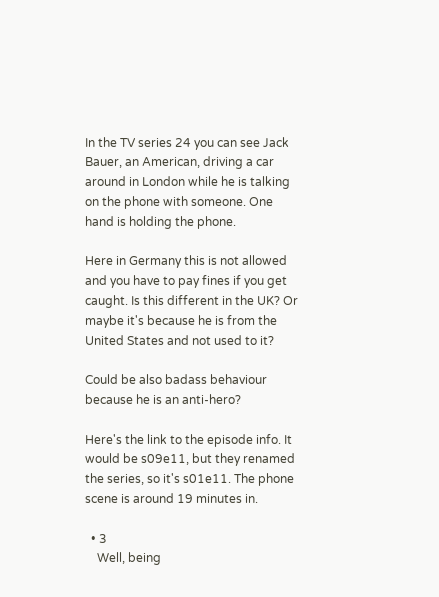In the TV series 24 you can see Jack Bauer, an American, driving a car around in London while he is talking on the phone with someone. One hand is holding the phone.

Here in Germany this is not allowed and you have to pay fines if you get caught. Is this different in the UK? Or maybe it's because he is from the United States and not used to it?

Could be also badass behaviour because he is an anti-hero?

Here's the link to the episode info. It would be s09e11, but they renamed the series, so it's s01e11. The phone scene is around 19 minutes in.

  • 3
    Well, being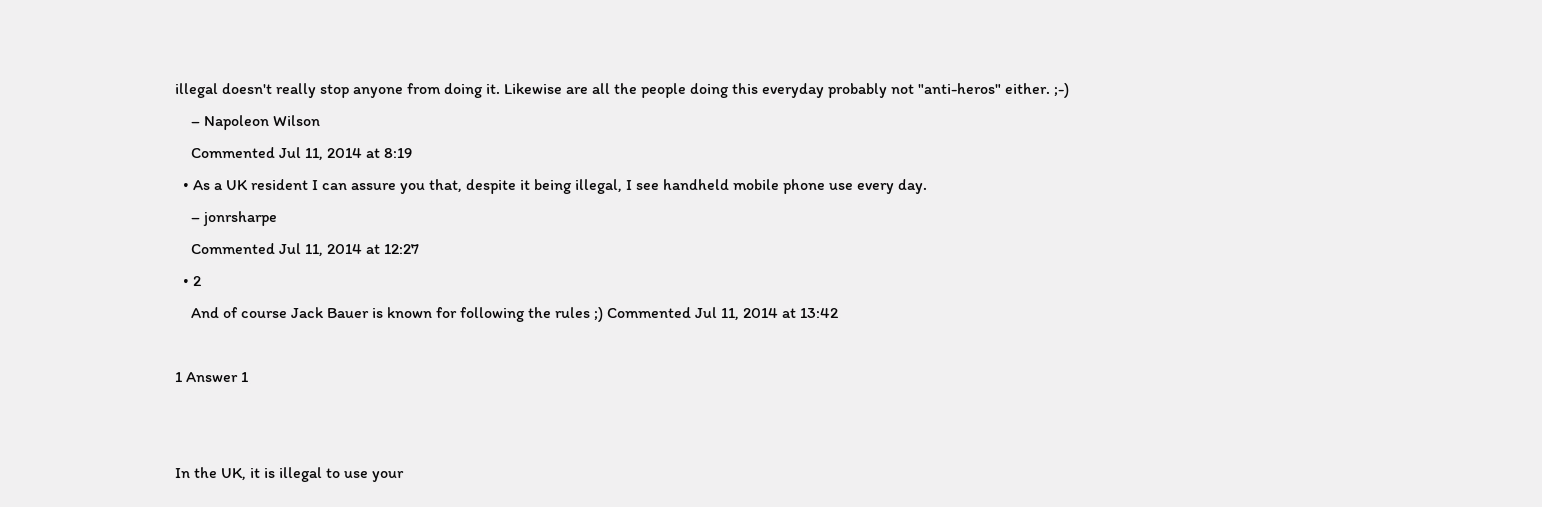illegal doesn't really stop anyone from doing it. Likewise are all the people doing this everyday probably not "anti-heros" either. ;-)
    – Napoleon Wilson
    Commented Jul 11, 2014 at 8:19
  • As a UK resident I can assure you that, despite it being illegal, I see handheld mobile phone use every day.
    – jonrsharpe
    Commented Jul 11, 2014 at 12:27
  • 2
    And of course Jack Bauer is known for following the rules ;) Commented Jul 11, 2014 at 13:42

1 Answer 1


In the UK, it is illegal to use your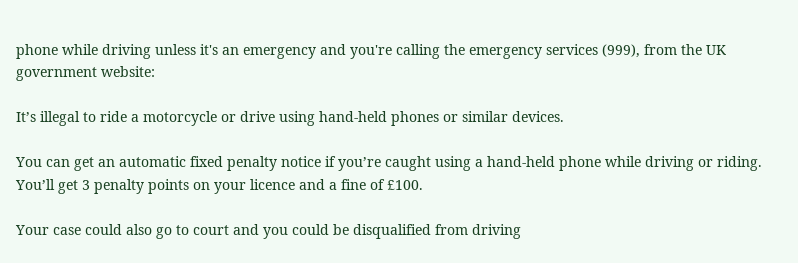phone while driving unless it's an emergency and you're calling the emergency services (999), from the UK government website:

It’s illegal to ride a motorcycle or drive using hand-held phones or similar devices.

You can get an automatic fixed penalty notice if you’re caught using a hand-held phone while driving or riding. You’ll get 3 penalty points on your licence and a fine of £100.

Your case could also go to court and you could be disqualified from driving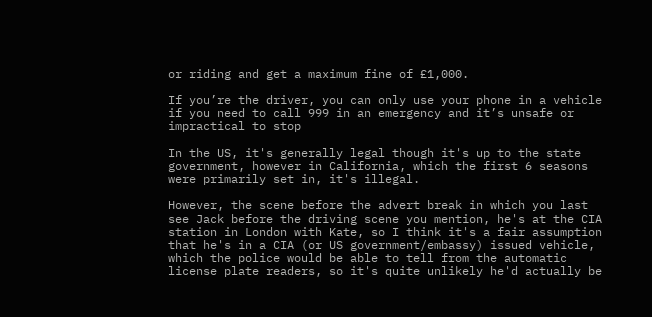or riding and get a maximum fine of £1,000.

If you’re the driver, you can only use your phone in a vehicle if you need to call 999 in an emergency and it’s unsafe or impractical to stop

In the US, it's generally legal though it's up to the state government, however in California, which the first 6 seasons were primarily set in, it's illegal.

However, the scene before the advert break in which you last see Jack before the driving scene you mention, he's at the CIA station in London with Kate, so I think it's a fair assumption that he's in a CIA (or US government/embassy) issued vehicle, which the police would be able to tell from the automatic license plate readers, so it's quite unlikely he'd actually be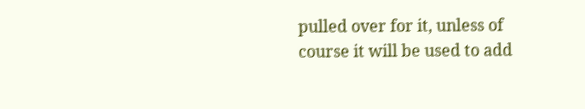pulled over for it, unless of course it will be used to add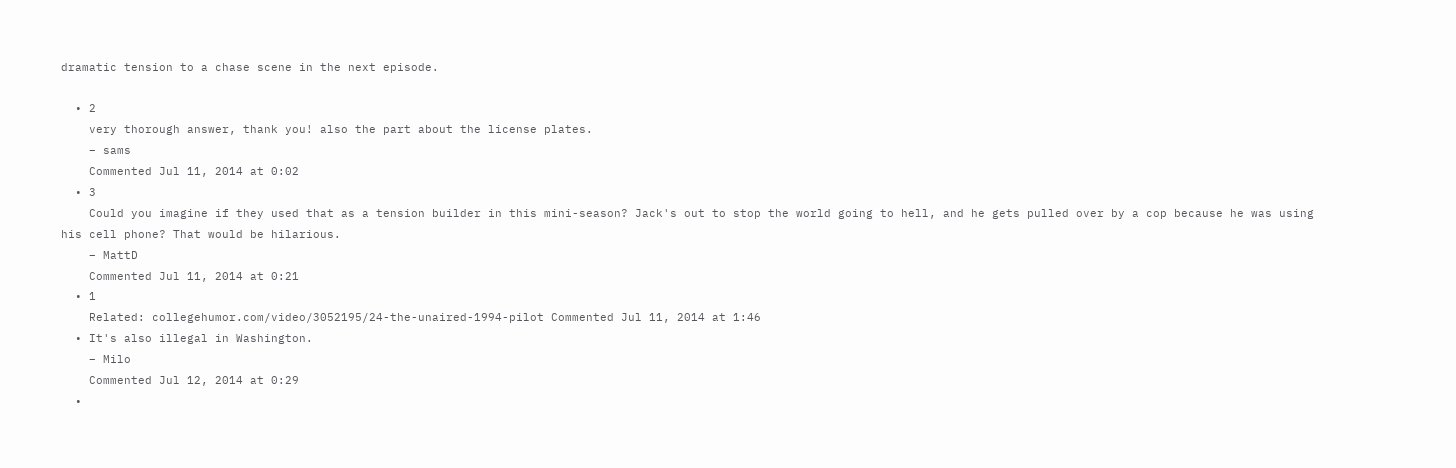dramatic tension to a chase scene in the next episode.

  • 2
    very thorough answer, thank you! also the part about the license plates.
    – sams
    Commented Jul 11, 2014 at 0:02
  • 3
    Could you imagine if they used that as a tension builder in this mini-season? Jack's out to stop the world going to hell, and he gets pulled over by a cop because he was using his cell phone? That would be hilarious.
    – MattD
    Commented Jul 11, 2014 at 0:21
  • 1
    Related: collegehumor.com/video/3052195/24-the-unaired-1994-pilot Commented Jul 11, 2014 at 1:46
  • It's also illegal in Washington.
    – Milo
    Commented Jul 12, 2014 at 0:29
  •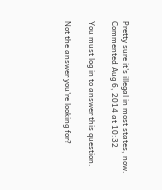Pretty sure it's illegal in most states, now. Commented Aug 6, 2014 at 10:32

You must log in to answer this question.

Not the answer you're looking for?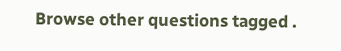Browse other questions tagged .